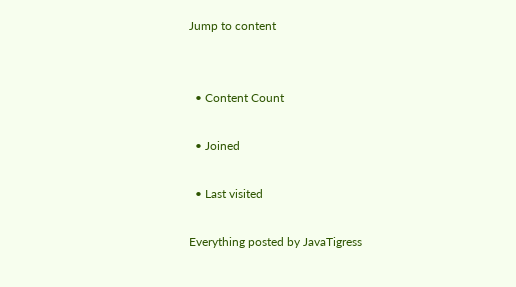Jump to content


  • Content Count

  • Joined

  • Last visited

Everything posted by JavaTigress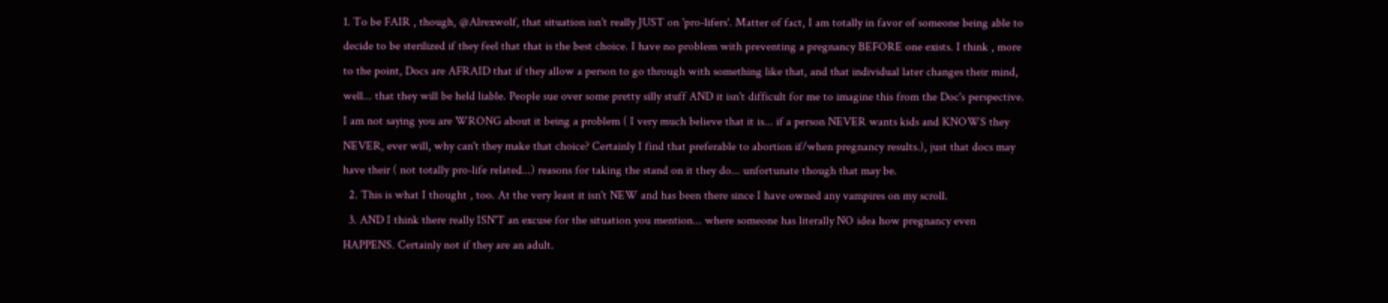1. To be FAIR , though, @Alrexwolf, that situation isn't really JUST on 'pro-lifers'. Matter of fact, I am totally in favor of someone being able to decide to be sterilized if they feel that that is the best choice. I have no problem with preventing a pregnancy BEFORE one exists. I think , more to the point, Docs are AFRAID that if they allow a person to go through with something like that, and that individual later changes their mind, well... that they will be held liable. People sue over some pretty silly stuff AND it isn't difficult for me to imagine this from the Doc's perspective. I am not saying you are WRONG about it being a problem ( I very much believe that it is... if a person NEVER wants kids and KNOWS they NEVER, ever will, why can't they make that choice? Certainly I find that preferable to abortion if/when pregnancy results.), just that docs may have their ( not totally pro-life related...) reasons for taking the stand on it they do... unfortunate though that may be.
  2. This is what I thought , too. At the very least it isn't NEW and has been there since I have owned any vampires on my scroll.
  3. AND I think there really ISN'T an excuse for the situation you mention... where someone has literally NO idea how pregnancy even HAPPENS. Certainly not if they are an adult.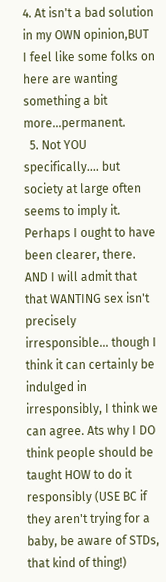4. At isn't a bad solution in my OWN opinion,BUT I feel like some folks on here are wanting something a bit more...permanent.
  5. Not YOU specifically.... but society at large often seems to imply it. Perhaps I ought to have been clearer, there. AND I will admit that that WANTING sex isn't precisely irresponsible... though I think it can certainly be indulged in irresponsibly, I think we can agree. Ats why I DO think people should be taught HOW to do it responsibly (USE BC if they aren't trying for a baby, be aware of STDs, that kind of thing!)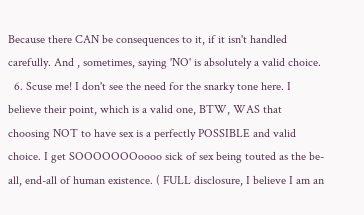Because there CAN be consequences to it, if it isn't handled carefully. And , sometimes, saying 'NO' is absolutely a valid choice.
  6. Scuse me! I don't see the need for the snarky tone here. I believe their point, which is a valid one, BTW, WAS that choosing NOT to have sex is a perfectly POSSIBLE and valid choice. I get SOOOOOOOoooo sick of sex being touted as the be-all, end-all of human existence. ( FULL disclosure, I believe I am an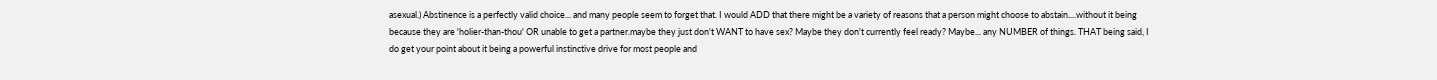asexual.) Abstinence is a perfectly valid choice... and many people seem to forget that. I would ADD that there might be a variety of reasons that a person might choose to abstain....without it being because they are 'holier-than-thou' OR unable to get a partner.maybe they just don't WANT to have sex? Maybe they don't currently feel ready? Maybe... any NUMBER of things. THAT being said, I do get your point about it being a powerful instinctive drive for most people and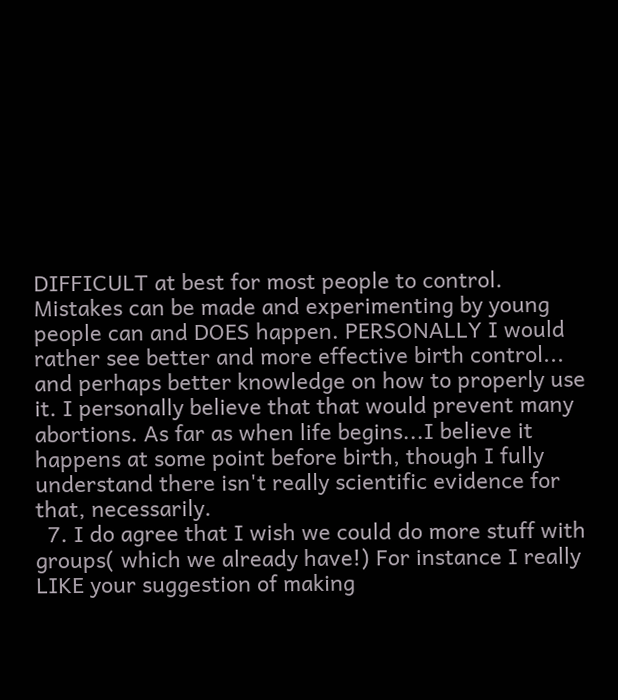DIFFICULT at best for most people to control. Mistakes can be made and experimenting by young people can and DOES happen. PERSONALLY I would rather see better and more effective birth control... and perhaps better knowledge on how to properly use it. I personally believe that that would prevent many abortions. As far as when life begins...I believe it happens at some point before birth, though I fully understand there isn't really scientific evidence for that, necessarily.
  7. I do agree that I wish we could do more stuff with groups( which we already have!) For instance I really LIKE your suggestion of making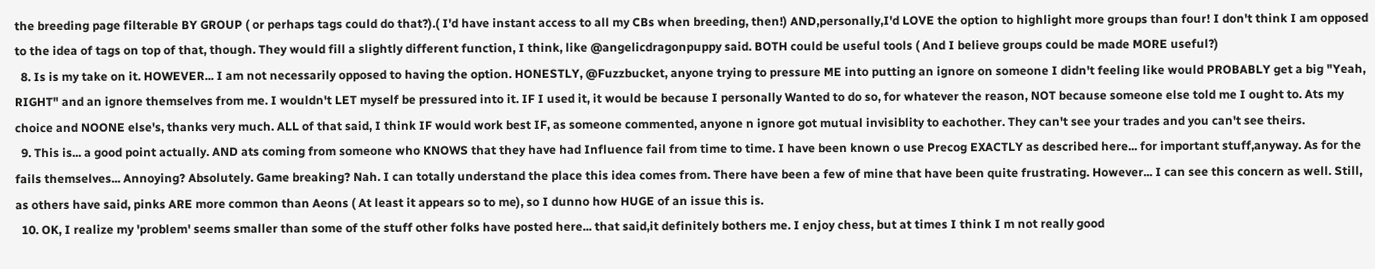the breeding page filterable BY GROUP ( or perhaps tags could do that?).( I'd have instant access to all my CBs when breeding, then!) AND,personally,I'd LOVE the option to highlight more groups than four! I don't think I am opposed to the idea of tags on top of that, though. They would fill a slightly different function, I think, like @angelicdragonpuppy said. BOTH could be useful tools ( And I believe groups could be made MORE useful?)
  8. Is is my take on it. HOWEVER... I am not necessarily opposed to having the option. HONESTLY, @Fuzzbucket, anyone trying to pressure ME into putting an ignore on someone I didn't feeling like would PROBABLY get a big "Yeah, RIGHT" and an ignore themselves from me. I wouldn't LET myself be pressured into it. IF I used it, it would be because I personally Wanted to do so, for whatever the reason, NOT because someone else told me I ought to. Ats my choice and NOONE else's, thanks very much. ALL of that said, I think IF would work best IF, as someone commented, anyone n ignore got mutual invisiblity to eachother. They can't see your trades and you can't see theirs.
  9. This is... a good point actually. AND ats coming from someone who KNOWS that they have had Influence fail from time to time. I have been known o use Precog EXACTLY as described here... for important stuff,anyway. As for the fails themselves... Annoying? Absolutely. Game breaking? Nah. I can totally understand the place this idea comes from. There have been a few of mine that have been quite frustrating. However... I can see this concern as well. Still, as others have said, pinks ARE more common than Aeons ( At least it appears so to me), so I dunno how HUGE of an issue this is.
  10. OK, I realize my 'problem' seems smaller than some of the stuff other folks have posted here... that said,it definitely bothers me. I enjoy chess, but at times I think I m not really good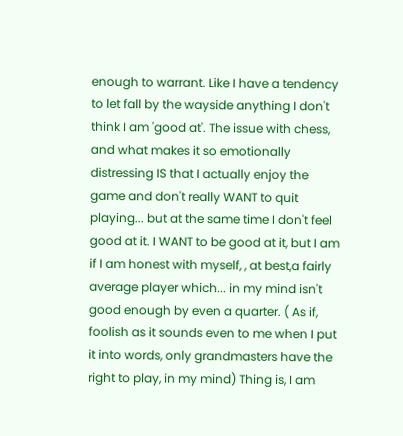enough to warrant. Like I have a tendency to let fall by the wayside anything I don't think I am 'good at'. The issue with chess, and what makes it so emotionally distressing IS that I actually enjoy the game and don't really WANT to quit playing... but at the same time I don't feel good at it. I WANT to be good at it, but I am if I am honest with myself, , at best,a fairly average player which... in my mind isn't good enough by even a quarter. ( As if, foolish as it sounds even to me when I put it into words, only grandmasters have the right to play, in my mind) Thing is, I am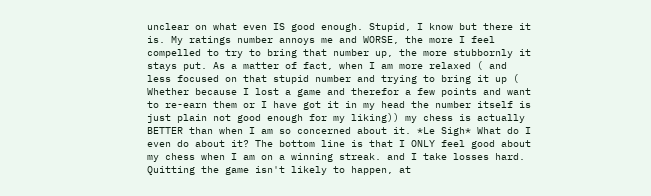unclear on what even IS good enough. Stupid, I know but there it is. My ratings number annoys me and WORSE, the more I feel compelled to try to bring that number up, the more stubbornly it stays put. As a matter of fact, when I am more relaxed ( and less focused on that stupid number and trying to bring it up ( Whether because I lost a game and therefor a few points and want to re-earn them or I have got it in my head the number itself is just plain not good enough for my liking)) my chess is actually BETTER than when I am so concerned about it. *Le Sigh* What do I even do about it? The bottom line is that I ONLY feel good about my chess when I am on a winning streak. and I take losses hard. Quitting the game isn't likely to happen, at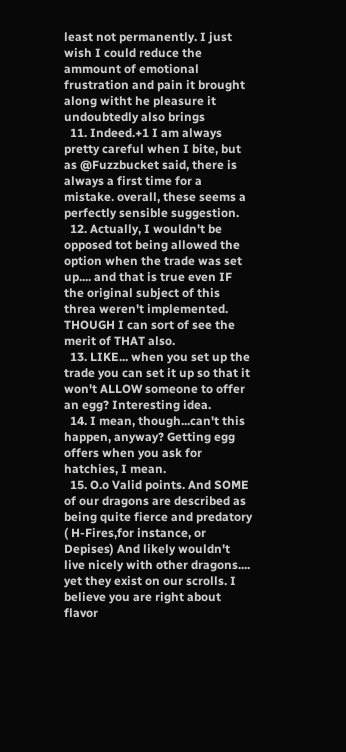least not permanently. I just wish I could reduce the ammount of emotional frustration and pain it brought along witht he pleasure it undoubtedly also brings
  11. Indeed.+1 I am always pretty careful when I bite, but as @Fuzzbucket said, there is always a first time for a mistake. overall, these seems a perfectly sensible suggestion.
  12. Actually, I wouldn't be opposed tot being allowed the option when the trade was set up.... and that is true even IF the original subject of this threa weren't implemented. THOUGH I can sort of see the merit of THAT also.
  13. LIKE... when you set up the trade you can set it up so that it won't ALLOW someone to offer an egg? Interesting idea.
  14. I mean, though...can't this happen, anyway? Getting egg offers when you ask for hatchies, I mean.
  15. O.o Valid points. And SOME of our dragons are described as being quite fierce and predatory ( H-Fires,for instance, or Depises) And likely wouldn't live nicely with other dragons.... yet they exist on our scrolls. I believe you are right about flavor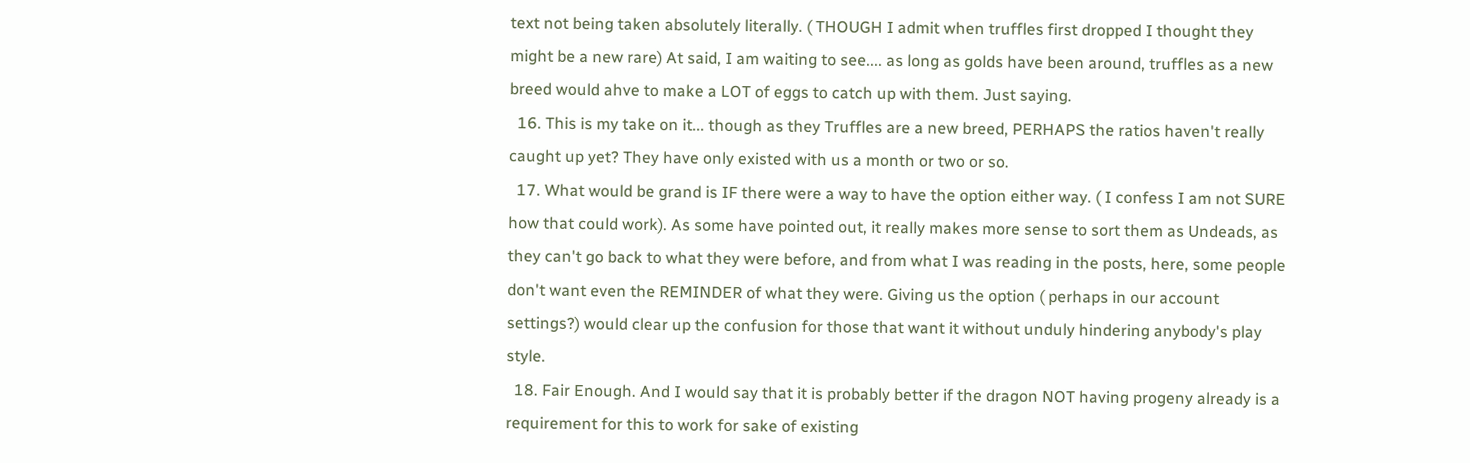text not being taken absolutely literally. ( THOUGH I admit when truffles first dropped I thought they might be a new rare) At said, I am waiting to see.... as long as golds have been around, truffles as a new breed would ahve to make a LOT of eggs to catch up with them. Just saying.
  16. This is my take on it... though as they Truffles are a new breed, PERHAPS the ratios haven't really caught up yet? They have only existed with us a month or two or so.
  17. What would be grand is IF there were a way to have the option either way. ( I confess I am not SURE how that could work). As some have pointed out, it really makes more sense to sort them as Undeads, as they can't go back to what they were before, and from what I was reading in the posts, here, some people don't want even the REMINDER of what they were. Giving us the option ( perhaps in our account settings?) would clear up the confusion for those that want it without unduly hindering anybody's play style.
  18. Fair Enough. And I would say that it is probably better if the dragon NOT having progeny already is a requirement for this to work for sake of existing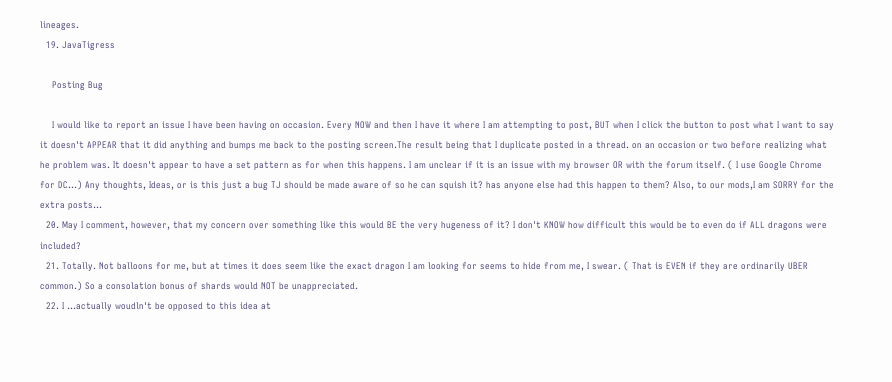lineages.
  19. JavaTigress

    Posting Bug

    I would like to report an issue I have been having on occasion. Every NOW and then I have it where I am attempting to post, BUT when I click the button to post what I want to say it doesn't APPEAR that it did anything and bumps me back to the posting screen.The result being that I duplicate posted in a thread. on an occasion or two before realizing what he problem was. It doesn't appear to have a set pattern as for when this happens. I am unclear if it is an issue with my browser OR with the forum itself. ( I use Google Chrome for DC...) Any thoughts, Ideas, or is this just a bug TJ should be made aware of so he can squish it? has anyone else had this happen to them? Also, to our mods,I am SORRY for the extra posts...
  20. May I comment, however, that my concern over something like this would BE the very hugeness of it? I don't KNOW how difficult this would be to even do if ALL dragons were included?
  21. Totally. Not balloons for me, but at times it does seem like the exact dragon I am looking for seems to hide from me, I swear. ( That is EVEN if they are ordinarily UBER common.) So a consolation bonus of shards would NOT be unappreciated.
  22. I ...actually woudln't be opposed to this idea at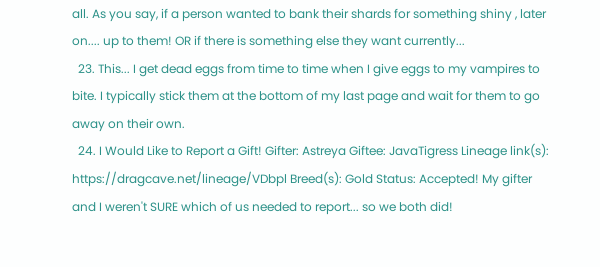all. As you say, if a person wanted to bank their shards for something shiny , later on.... up to them! OR if there is something else they want currently...
  23. This... I get dead eggs from time to time when I give eggs to my vampires to bite. I typically stick them at the bottom of my last page and wait for them to go away on their own.
  24. I Would Like to Report a Gift! Gifter: Astreya Giftee: JavaTigress Lineage link(s): https://dragcave.net/lineage/VDbpl Breed(s): Gold Status: Accepted! My gifter and I weren't SURE which of us needed to report... so we both did!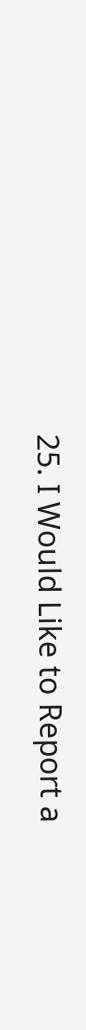25. I Would Like to Report a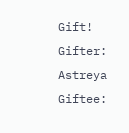Gift! Gifter: Astreya Giftee: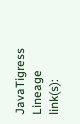JavaTigress Lineage link(s):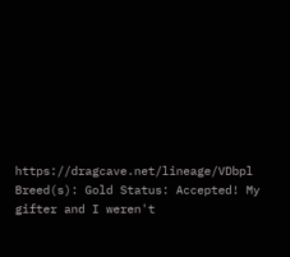https://dragcave.net/lineage/VDbpl Breed(s): Gold Status: Accepted! My gifter and I weren't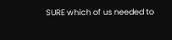SURE which of us needed to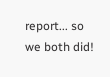report... so we both did!